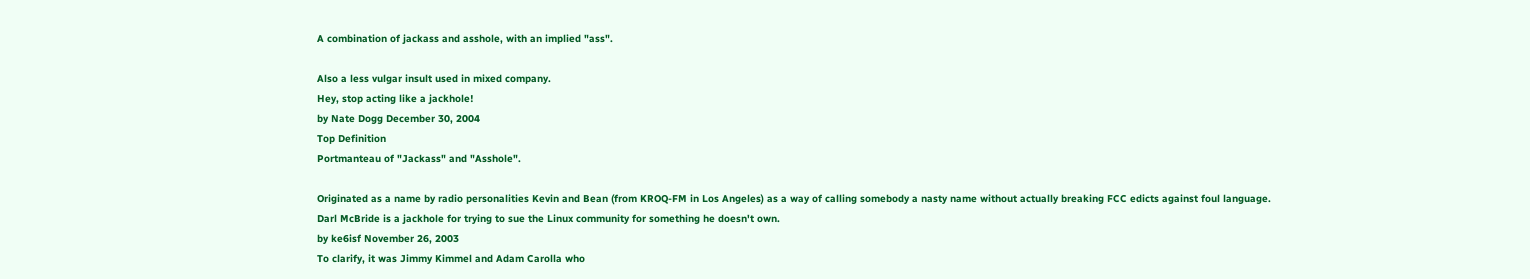A combination of jackass and asshole, with an implied "ass".

Also a less vulgar insult used in mixed company.
Hey, stop acting like a jackhole!
by Nate Dogg December 30, 2004
Top Definition
Portmanteau of "Jackass" and "Asshole".

Originated as a name by radio personalities Kevin and Bean (from KROQ-FM in Los Angeles) as a way of calling somebody a nasty name without actually breaking FCC edicts against foul language.
Darl McBride is a jackhole for trying to sue the Linux community for something he doesn't own.
by ke6isf November 26, 2003
To clarify, it was Jimmy Kimmel and Adam Carolla who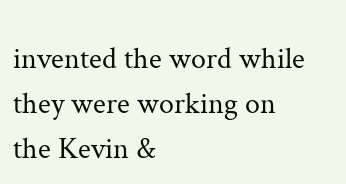invented the word while they were working on the Kevin &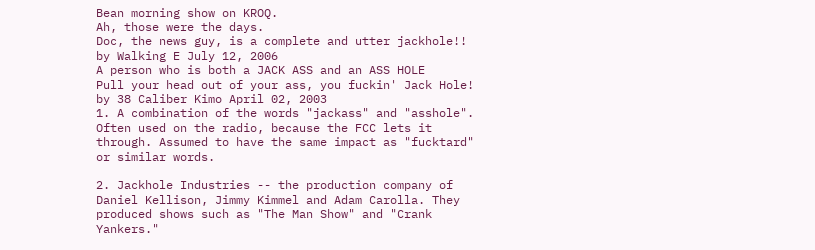Bean morning show on KROQ.
Ah, those were the days.
Doc, the news guy, is a complete and utter jackhole!!
by Walking E July 12, 2006
A person who is both a JACK ASS and an ASS HOLE
Pull your head out of your ass, you fuckin' Jack Hole!
by 38 Caliber Kimo April 02, 2003
1. A combination of the words "jackass" and "asshole". Often used on the radio, because the FCC lets it through. Assumed to have the same impact as "fucktard" or similar words.

2. Jackhole Industries -- the production company of Daniel Kellison, Jimmy Kimmel and Adam Carolla. They produced shows such as "The Man Show" and "Crank Yankers."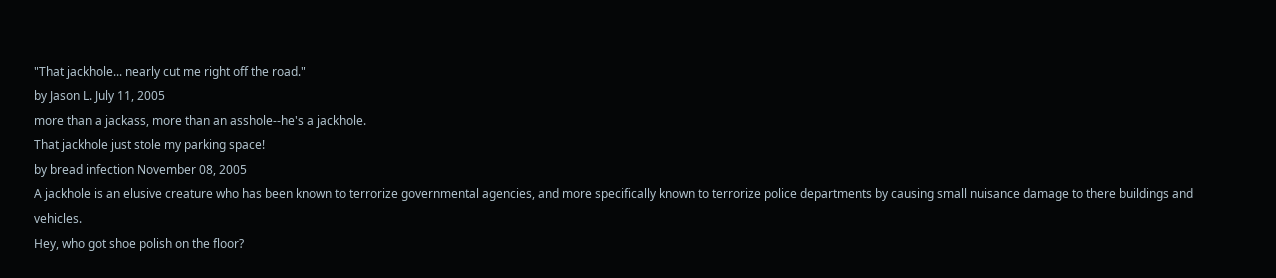"That jackhole... nearly cut me right off the road."
by Jason L. July 11, 2005
more than a jackass, more than an asshole--he's a jackhole.
That jackhole just stole my parking space!
by bread infection November 08, 2005
A jackhole is an elusive creature who has been known to terrorize governmental agencies, and more specifically known to terrorize police departments by causing small nuisance damage to there buildings and vehicles.
Hey, who got shoe polish on the floor?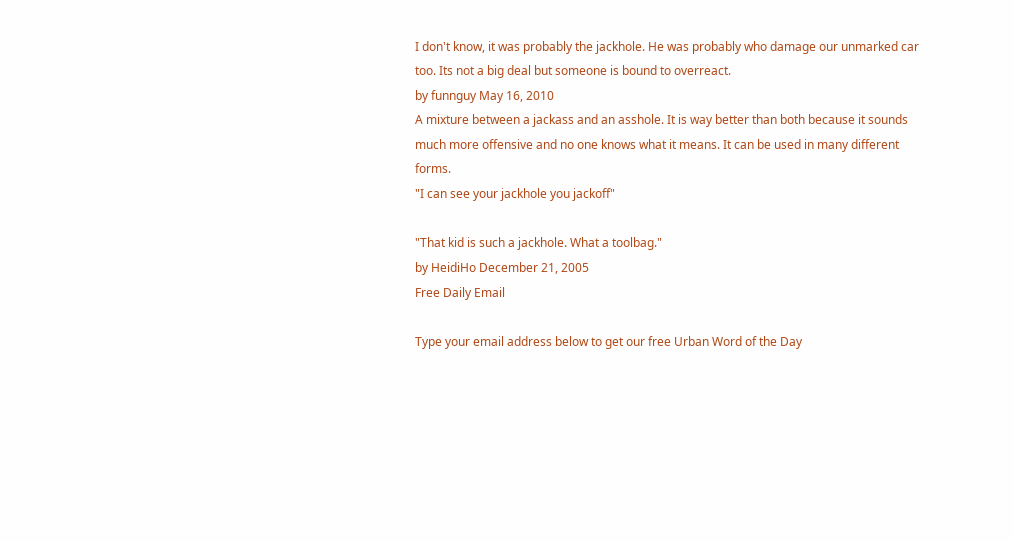I don't know, it was probably the jackhole. He was probably who damage our unmarked car too. Its not a big deal but someone is bound to overreact.
by funnguy May 16, 2010
A mixture between a jackass and an asshole. It is way better than both because it sounds much more offensive and no one knows what it means. It can be used in many different forms.
"I can see your jackhole you jackoff"

"That kid is such a jackhole. What a toolbag."
by HeidiHo December 21, 2005
Free Daily Email

Type your email address below to get our free Urban Word of the Day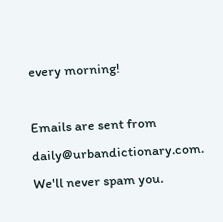every morning!

Emails are sent from daily@urbandictionary.com. We'll never spam you.